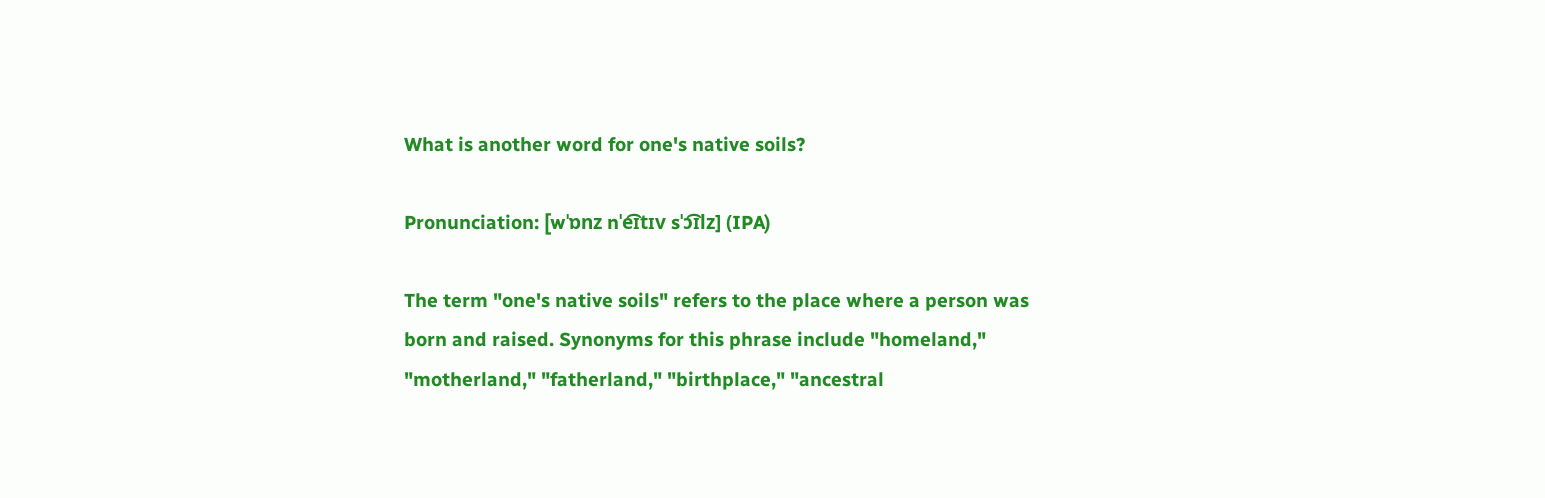What is another word for one's native soils?

Pronunciation: [wˈɒnz nˈe͡ɪtɪv sˈɔ͡ɪlz] (IPA)

The term "one's native soils" refers to the place where a person was born and raised. Synonyms for this phrase include "homeland," "motherland," "fatherland," "birthplace," "ancestral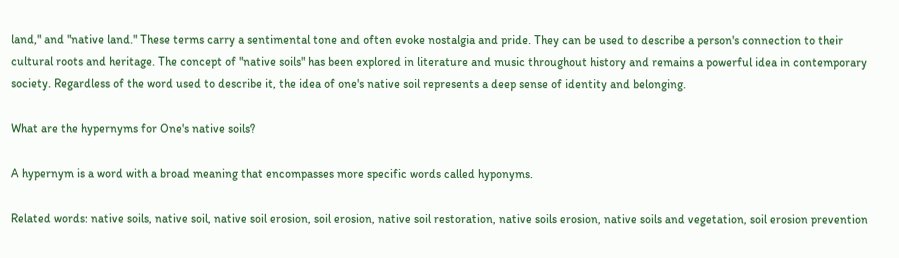land," and "native land." These terms carry a sentimental tone and often evoke nostalgia and pride. They can be used to describe a person's connection to their cultural roots and heritage. The concept of "native soils" has been explored in literature and music throughout history and remains a powerful idea in contemporary society. Regardless of the word used to describe it, the idea of one's native soil represents a deep sense of identity and belonging.

What are the hypernyms for One's native soils?

A hypernym is a word with a broad meaning that encompasses more specific words called hyponyms.

Related words: native soils, native soil, native soil erosion, soil erosion, native soil restoration, native soils erosion, native soils and vegetation, soil erosion prevention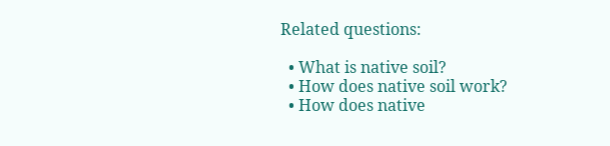Related questions:

  • What is native soil?
  • How does native soil work?
  • How does native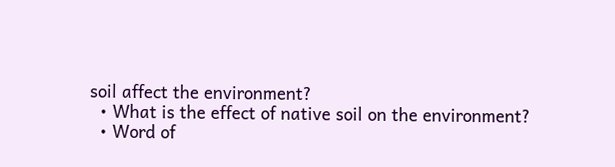soil affect the environment?
  • What is the effect of native soil on the environment?
  • Word of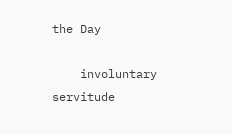the Day

    involuntary servitude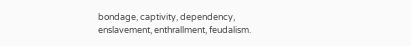bondage, captivity, dependency, enslavement, enthrallment, feudalism.